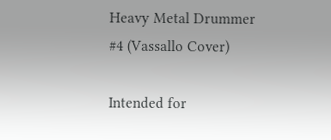Heavy Metal Drummer #4 (Vassallo Cover)

Intended for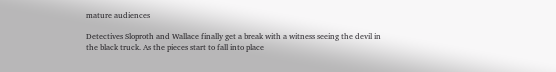mature audiences

Detectives Sloproth and Wallace finally get a break with a witness seeing the devil in the black truck. As the pieces start to fall into place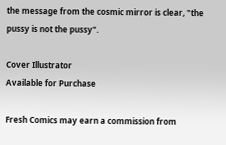the message from the cosmic mirror is clear, "the pussy is not the pussy".

Cover Illustrator
Available for Purchase

Fresh Comics may earn a commission from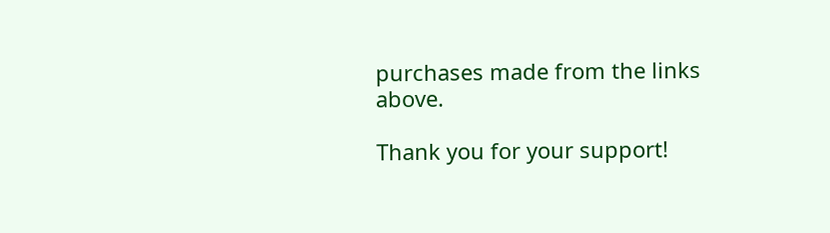purchases made from the links above.

Thank you for your support!